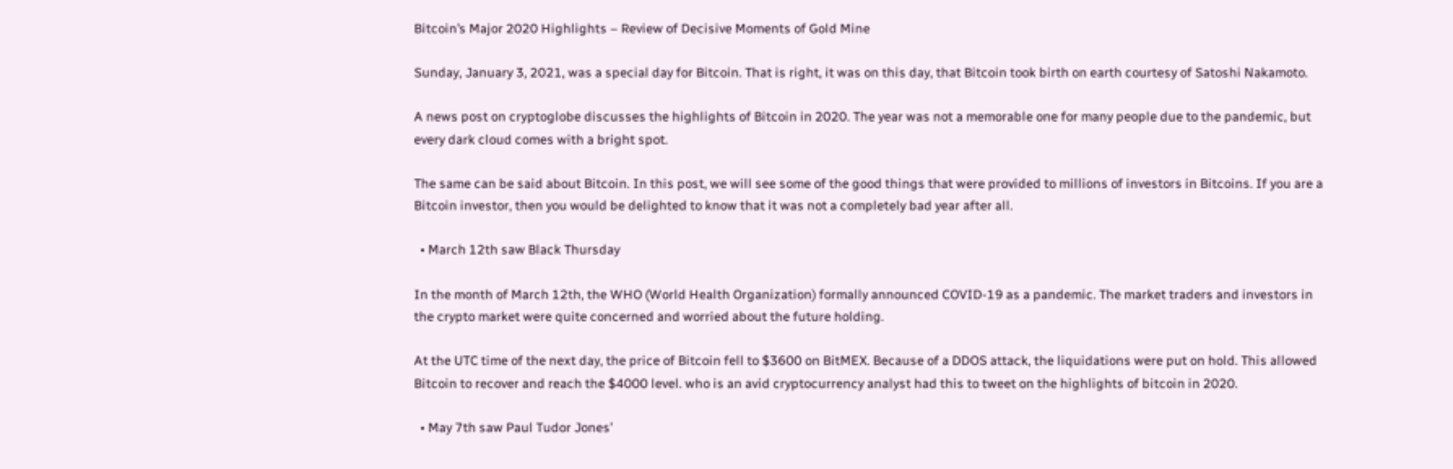Bitcoin’s Major 2020 Highlights – Review of Decisive Moments of Gold Mine

Sunday, January 3, 2021, was a special day for Bitcoin. That is right, it was on this day, that Bitcoin took birth on earth courtesy of Satoshi Nakamoto.

A news post on cryptoglobe discusses the highlights of Bitcoin in 2020. The year was not a memorable one for many people due to the pandemic, but every dark cloud comes with a bright spot.

The same can be said about Bitcoin. In this post, we will see some of the good things that were provided to millions of investors in Bitcoins. If you are a Bitcoin investor, then you would be delighted to know that it was not a completely bad year after all.

  • March 12th saw Black Thursday

In the month of March 12th, the WHO (World Health Organization) formally announced COVID-19 as a pandemic. The market traders and investors in the crypto market were quite concerned and worried about the future holding.

At the UTC time of the next day, the price of Bitcoin fell to $3600 on BitMEX. Because of a DDOS attack, the liquidations were put on hold. This allowed Bitcoin to recover and reach the $4000 level. who is an avid cryptocurrency analyst had this to tweet on the highlights of bitcoin in 2020.

  • May 7th saw Paul Tudor Jones’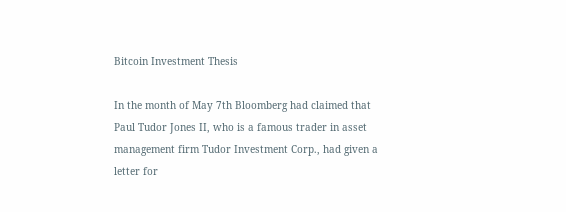Bitcoin Investment Thesis

In the month of May 7th Bloomberg had claimed that Paul Tudor Jones II, who is a famous trader in asset management firm Tudor Investment Corp., had given a letter for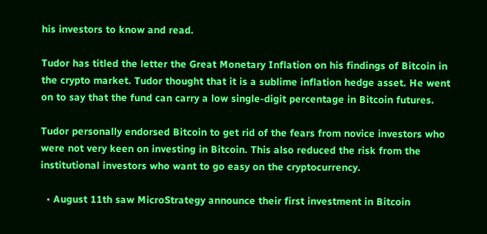his investors to know and read.

Tudor has titled the letter the Great Monetary Inflation on his findings of Bitcoin in the crypto market. Tudor thought that it is a sublime inflation hedge asset. He went on to say that the fund can carry a low single-digit percentage in Bitcoin futures.

Tudor personally endorsed Bitcoin to get rid of the fears from novice investors who were not very keen on investing in Bitcoin. This also reduced the risk from the institutional investors who want to go easy on the cryptocurrency.

  • August 11th saw MicroStrategy announce their first investment in Bitcoin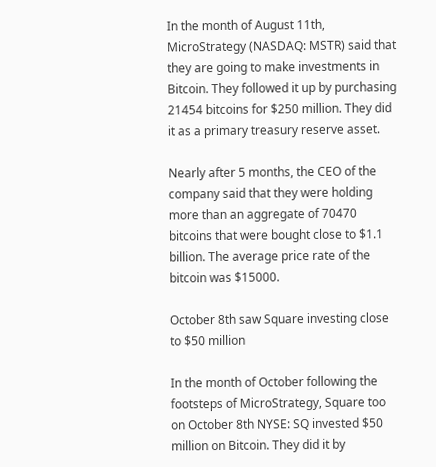In the month of August 11th, MicroStrategy (NASDAQ: MSTR) said that they are going to make investments in Bitcoin. They followed it up by purchasing 21454 bitcoins for $250 million. They did it as a primary treasury reserve asset.

Nearly after 5 months, the CEO of the company said that they were holding more than an aggregate of 70470 bitcoins that were bought close to $1.1 billion. The average price rate of the bitcoin was $15000.

October 8th saw Square investing close to $50 million

In the month of October following the footsteps of MicroStrategy, Square too on October 8th NYSE: SQ invested $50 million on Bitcoin. They did it by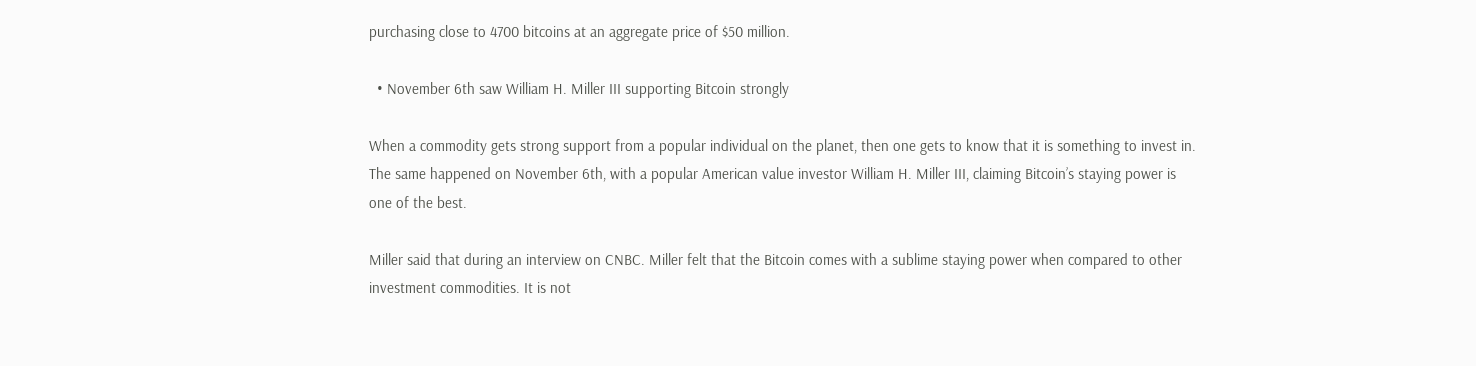purchasing close to 4700 bitcoins at an aggregate price of $50 million.

  • November 6th saw William H. Miller III supporting Bitcoin strongly

When a commodity gets strong support from a popular individual on the planet, then one gets to know that it is something to invest in. The same happened on November 6th, with a popular American value investor William H. Miller III, claiming Bitcoin’s staying power is one of the best.

Miller said that during an interview on CNBC. Miller felt that the Bitcoin comes with a sublime staying power when compared to other investment commodities. It is not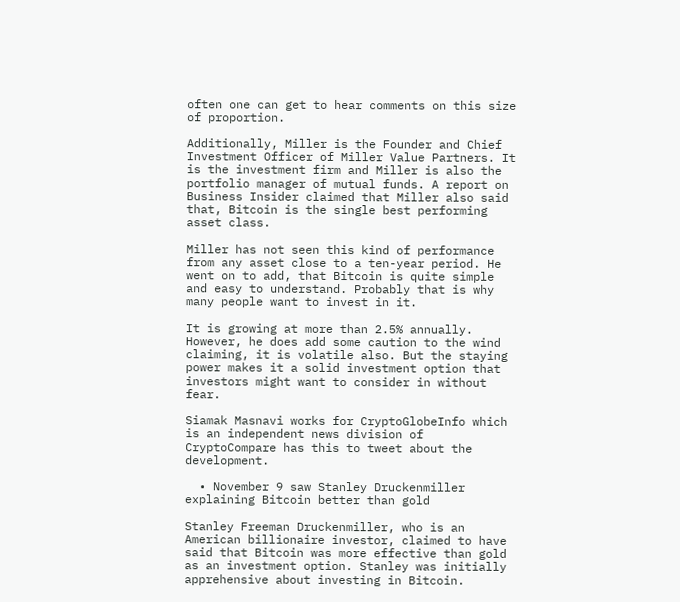often one can get to hear comments on this size of proportion.

Additionally, Miller is the Founder and Chief Investment Officer of Miller Value Partners. It is the investment firm and Miller is also the portfolio manager of mutual funds. A report on Business Insider claimed that Miller also said that, Bitcoin is the single best performing asset class.

Miller has not seen this kind of performance from any asset close to a ten-year period. He went on to add, that Bitcoin is quite simple and easy to understand. Probably that is why many people want to invest in it.

It is growing at more than 2.5% annually. However, he does add some caution to the wind claiming, it is volatile also. But the staying power makes it a solid investment option that investors might want to consider in without fear.

Siamak Masnavi works for CryptoGlobeInfo which is an independent news division of CryptoCompare has this to tweet about the development.

  • November 9 saw Stanley Druckenmiller explaining Bitcoin better than gold

Stanley Freeman Druckenmiller, who is an American billionaire investor, claimed to have said that Bitcoin was more effective than gold as an investment option. Stanley was initially apprehensive about investing in Bitcoin.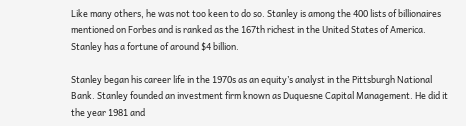Like many others, he was not too keen to do so. Stanley is among the 400 lists of billionaires mentioned on Forbes and is ranked as the 167th richest in the United States of America. Stanley has a fortune of around $4 billion.

Stanley began his career life in the 1970s as an equity’s analyst in the Pittsburgh National Bank. Stanley founded an investment firm known as Duquesne Capital Management. He did it the year 1981 and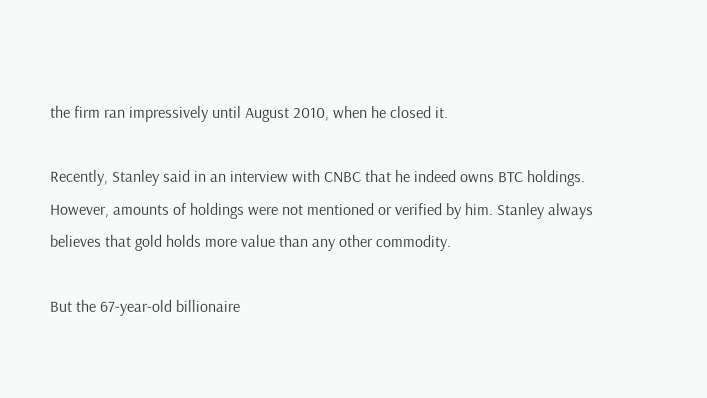the firm ran impressively until August 2010, when he closed it.

Recently, Stanley said in an interview with CNBC that he indeed owns BTC holdings. However, amounts of holdings were not mentioned or verified by him. Stanley always believes that gold holds more value than any other commodity.

But the 67-year-old billionaire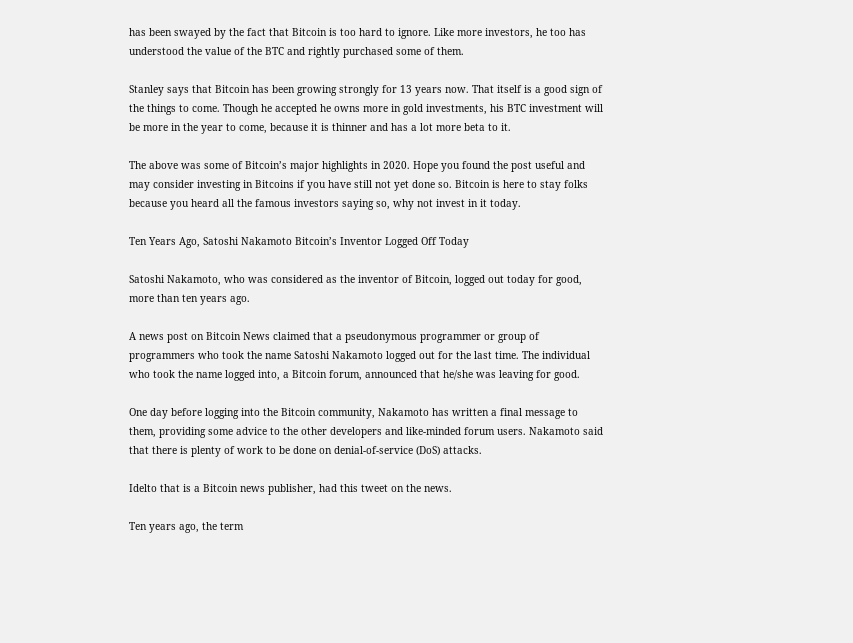has been swayed by the fact that Bitcoin is too hard to ignore. Like more investors, he too has understood the value of the BTC and rightly purchased some of them.

Stanley says that Bitcoin has been growing strongly for 13 years now. That itself is a good sign of the things to come. Though he accepted he owns more in gold investments, his BTC investment will be more in the year to come, because it is thinner and has a lot more beta to it.

The above was some of Bitcoin’s major highlights in 2020. Hope you found the post useful and may consider investing in Bitcoins if you have still not yet done so. Bitcoin is here to stay folks because you heard all the famous investors saying so, why not invest in it today.

Ten Years Ago, Satoshi Nakamoto Bitcoin’s Inventor Logged Off Today

Satoshi Nakamoto, who was considered as the inventor of Bitcoin, logged out today for good, more than ten years ago.

A news post on Bitcoin News claimed that a pseudonymous programmer or group of programmers who took the name Satoshi Nakamoto logged out for the last time. The individual who took the name logged into, a Bitcoin forum, announced that he/she was leaving for good.

One day before logging into the Bitcoin community, Nakamoto has written a final message to them, providing some advice to the other developers and like-minded forum users. Nakamoto said that there is plenty of work to be done on denial-of-service (DoS) attacks.

Idelto that is a Bitcoin news publisher, had this tweet on the news.

Ten years ago, the term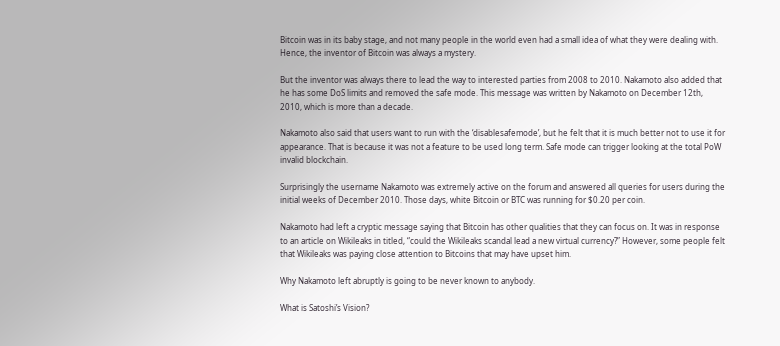Bitcoin was in its baby stage, and not many people in the world even had a small idea of what they were dealing with. Hence, the inventor of Bitcoin was always a mystery.

But the inventor was always there to lead the way to interested parties from 2008 to 2010. Nakamoto also added that he has some DoS limits and removed the safe mode. This message was written by Nakamoto on December 12th, 2010, which is more than a decade.

Nakamoto also said that users want to run with the ‘disablesafemode’, but he felt that it is much better not to use it for appearance. That is because it was not a feature to be used long term. Safe mode can trigger looking at the total PoW invalid blockchain.

Surprisingly the username Nakamoto was extremely active on the forum and answered all queries for users during the initial weeks of December 2010. Those days, white Bitcoin or BTC was running for $0.20 per coin.

Nakamoto had left a cryptic message saying that Bitcoin has other qualities that they can focus on. It was in response to an article on Wikileaks in titled, “could the Wikileaks scandal lead a new virtual currency?” However, some people felt that Wikileaks was paying close attention to Bitcoins that may have upset him.

Why Nakamoto left abruptly is going to be never known to anybody.

What is Satoshi’s Vision?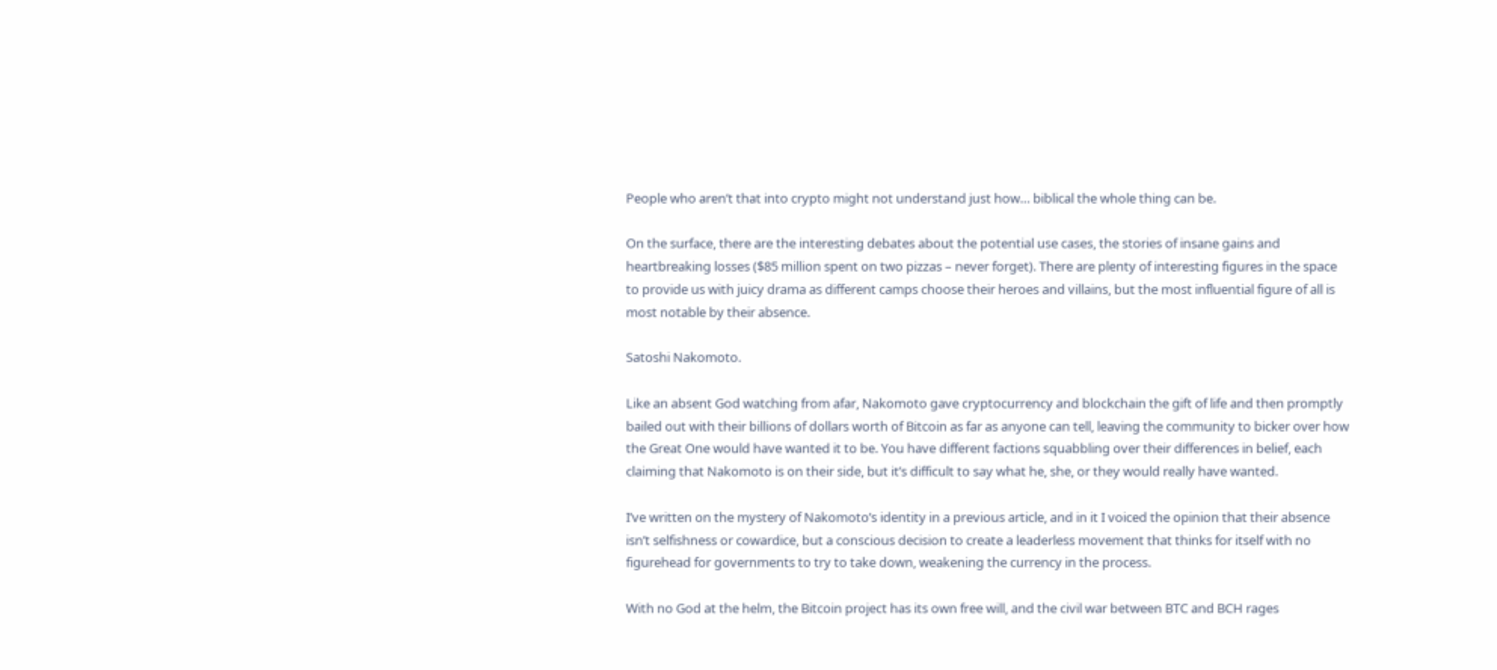People who aren’t that into crypto might not understand just how… biblical the whole thing can be.

On the surface, there are the interesting debates about the potential use cases, the stories of insane gains and heartbreaking losses ($85 million spent on two pizzas – never forget). There are plenty of interesting figures in the space to provide us with juicy drama as different camps choose their heroes and villains, but the most influential figure of all is most notable by their absence.

Satoshi Nakomoto.

Like an absent God watching from afar, Nakomoto gave cryptocurrency and blockchain the gift of life and then promptly bailed out with their billions of dollars worth of Bitcoin as far as anyone can tell, leaving the community to bicker over how the Great One would have wanted it to be. You have different factions squabbling over their differences in belief, each claiming that Nakomoto is on their side, but it’s difficult to say what he, she, or they would really have wanted.

I’ve written on the mystery of Nakomoto’s identity in a previous article, and in it I voiced the opinion that their absence isn’t selfishness or cowardice, but a conscious decision to create a leaderless movement that thinks for itself with no figurehead for governments to try to take down, weakening the currency in the process.

With no God at the helm, the Bitcoin project has its own free will, and the civil war between BTC and BCH rages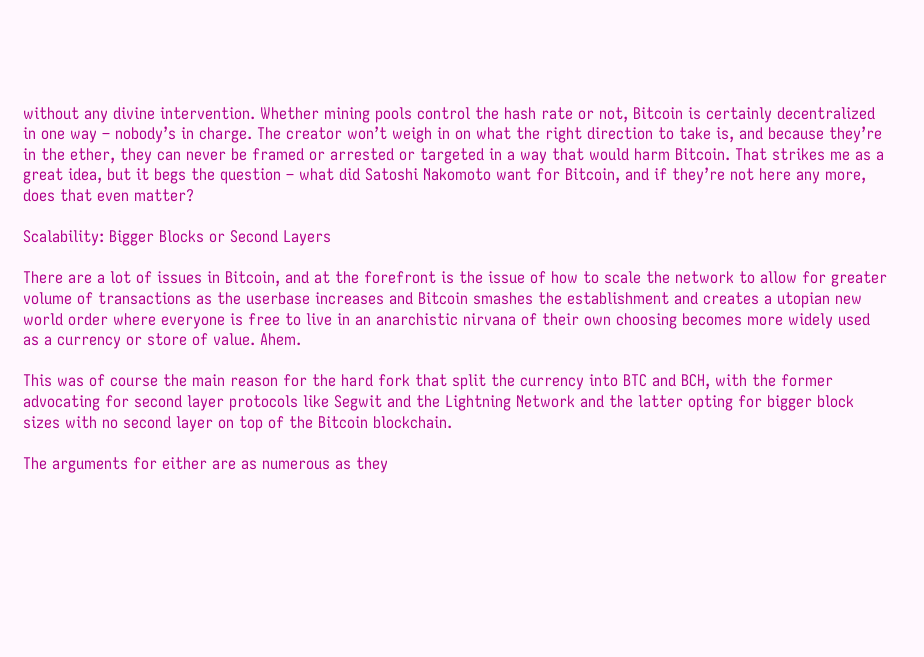without any divine intervention. Whether mining pools control the hash rate or not, Bitcoin is certainly decentralized in one way – nobody’s in charge. The creator won’t weigh in on what the right direction to take is, and because they’re in the ether, they can never be framed or arrested or targeted in a way that would harm Bitcoin. That strikes me as a great idea, but it begs the question – what did Satoshi Nakomoto want for Bitcoin, and if they’re not here any more, does that even matter?

Scalability: Bigger Blocks or Second Layers

There are a lot of issues in Bitcoin, and at the forefront is the issue of how to scale the network to allow for greater volume of transactions as the userbase increases and Bitcoin smashes the establishment and creates a utopian new world order where everyone is free to live in an anarchistic nirvana of their own choosing becomes more widely used as a currency or store of value. Ahem.

This was of course the main reason for the hard fork that split the currency into BTC and BCH, with the former advocating for second layer protocols like Segwit and the Lightning Network and the latter opting for bigger block sizes with no second layer on top of the Bitcoin blockchain.

The arguments for either are as numerous as they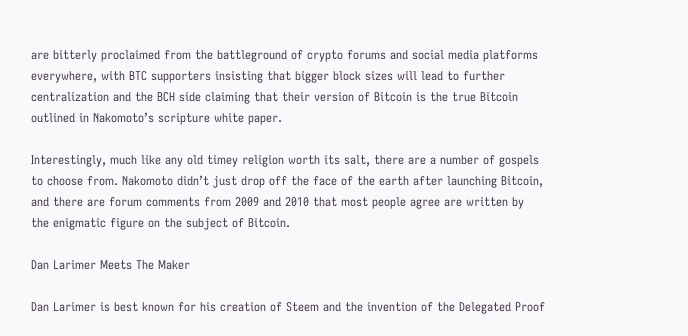are bitterly proclaimed from the battleground of crypto forums and social media platforms everywhere, with BTC supporters insisting that bigger block sizes will lead to further centralization and the BCH side claiming that their version of Bitcoin is the true Bitcoin outlined in Nakomoto’s scripture white paper.

Interestingly, much like any old timey religion worth its salt, there are a number of gospels to choose from. Nakomoto didn’t just drop off the face of the earth after launching Bitcoin, and there are forum comments from 2009 and 2010 that most people agree are written by the enigmatic figure on the subject of Bitcoin.

Dan Larimer Meets The Maker

Dan Larimer is best known for his creation of Steem and the invention of the Delegated Proof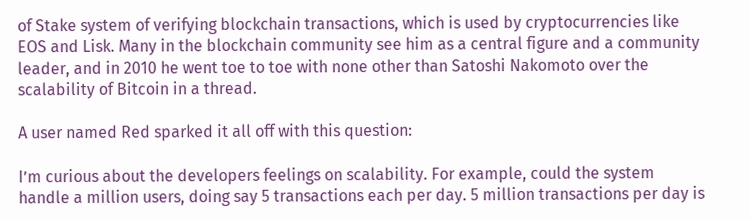of Stake system of verifying blockchain transactions, which is used by cryptocurrencies like EOS and Lisk. Many in the blockchain community see him as a central figure and a community leader, and in 2010 he went toe to toe with none other than Satoshi Nakomoto over the scalability of Bitcoin in a thread.

A user named Red sparked it all off with this question:

I’m curious about the developers feelings on scalability. For example, could the system handle a million users, doing say 5 transactions each per day. 5 million transactions per day is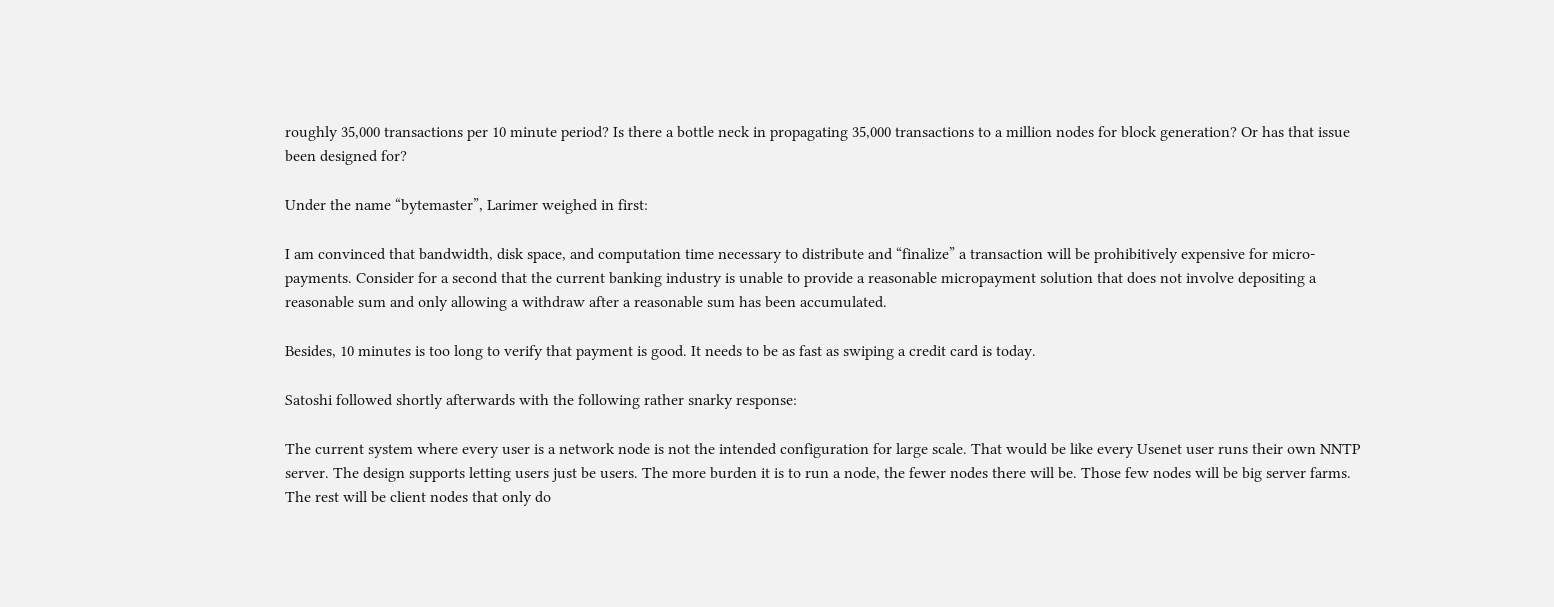roughly 35,000 transactions per 10 minute period? Is there a bottle neck in propagating 35,000 transactions to a million nodes for block generation? Or has that issue been designed for?

Under the name “bytemaster”, Larimer weighed in first:

I am convinced that bandwidth, disk space, and computation time necessary to distribute and “finalize” a transaction will be prohibitively expensive for micro-payments. Consider for a second that the current banking industry is unable to provide a reasonable micropayment solution that does not involve depositing a reasonable sum and only allowing a withdraw after a reasonable sum has been accumulated.

Besides, 10 minutes is too long to verify that payment is good. It needs to be as fast as swiping a credit card is today.

Satoshi followed shortly afterwards with the following rather snarky response:

The current system where every user is a network node is not the intended configuration for large scale. That would be like every Usenet user runs their own NNTP server. The design supports letting users just be users. The more burden it is to run a node, the fewer nodes there will be. Those few nodes will be big server farms. The rest will be client nodes that only do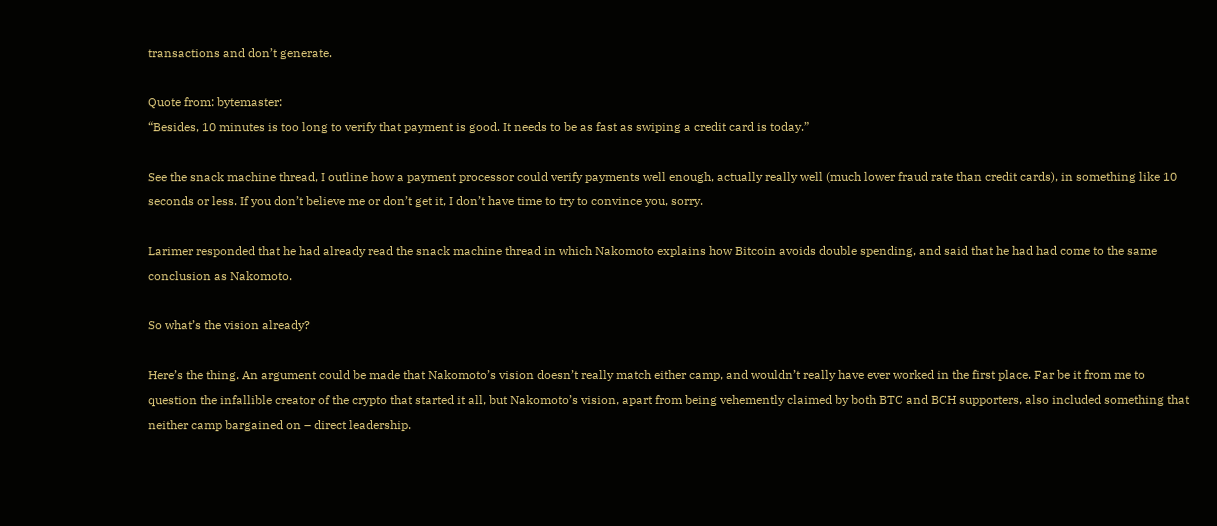transactions and don’t generate.

Quote from: bytemaster:
“Besides, 10 minutes is too long to verify that payment is good. It needs to be as fast as swiping a credit card is today.”

See the snack machine thread, I outline how a payment processor could verify payments well enough, actually really well (much lower fraud rate than credit cards), in something like 10 seconds or less. If you don’t believe me or don’t get it, I don’t have time to try to convince you, sorry.

Larimer responded that he had already read the snack machine thread in which Nakomoto explains how Bitcoin avoids double spending, and said that he had had come to the same conclusion as Nakomoto.

So what’s the vision already?

Here’s the thing. An argument could be made that Nakomoto’s vision doesn’t really match either camp, and wouldn’t really have ever worked in the first place. Far be it from me to question the infallible creator of the crypto that started it all, but Nakomoto’s vision, apart from being vehemently claimed by both BTC and BCH supporters, also included something that neither camp bargained on – direct leadership.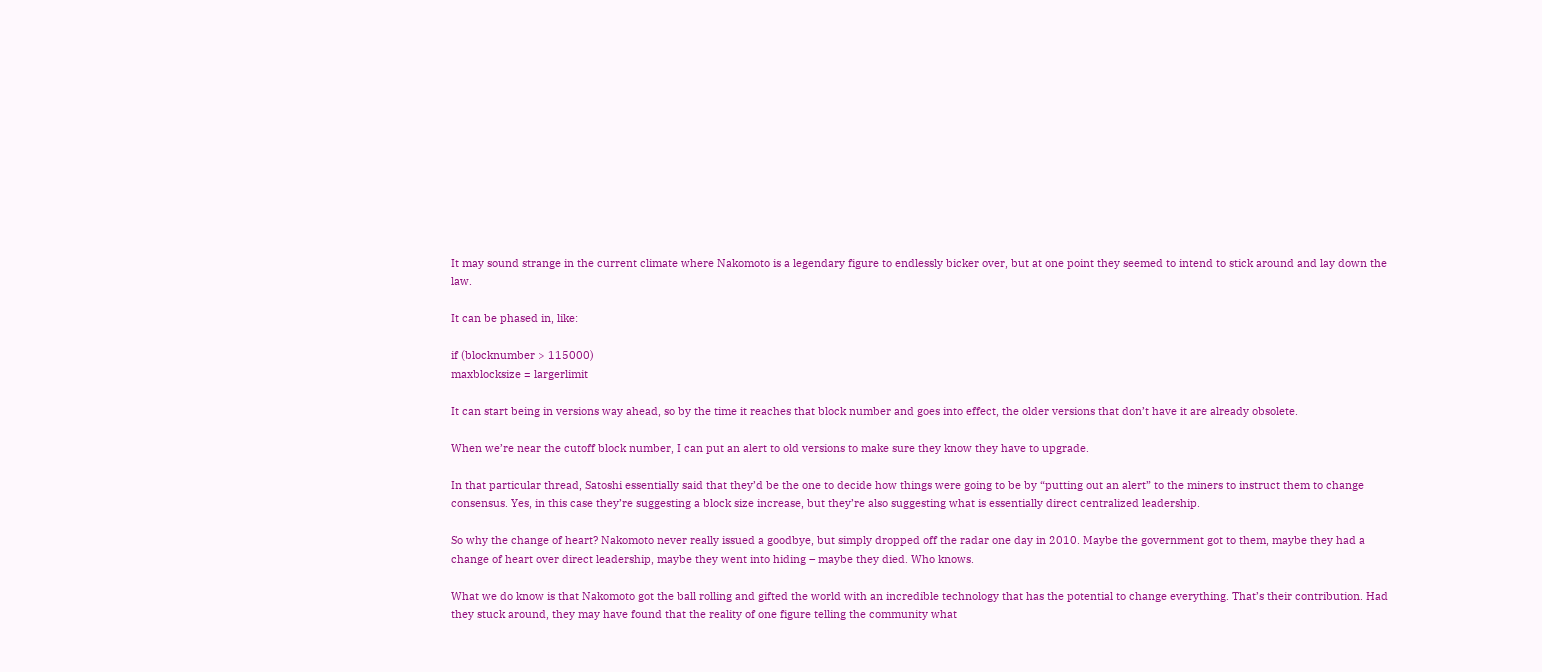It may sound strange in the current climate where Nakomoto is a legendary figure to endlessly bicker over, but at one point they seemed to intend to stick around and lay down the law.

It can be phased in, like:

if (blocknumber > 115000)
maxblocksize = largerlimit

It can start being in versions way ahead, so by the time it reaches that block number and goes into effect, the older versions that don’t have it are already obsolete.

When we’re near the cutoff block number, I can put an alert to old versions to make sure they know they have to upgrade.

In that particular thread, Satoshi essentially said that they’d be the one to decide how things were going to be by “putting out an alert” to the miners to instruct them to change consensus. Yes, in this case they’re suggesting a block size increase, but they’re also suggesting what is essentially direct centralized leadership.

So why the change of heart? Nakomoto never really issued a goodbye, but simply dropped off the radar one day in 2010. Maybe the government got to them, maybe they had a change of heart over direct leadership, maybe they went into hiding – maybe they died. Who knows.

What we do know is that Nakomoto got the ball rolling and gifted the world with an incredible technology that has the potential to change everything. That’s their contribution. Had they stuck around, they may have found that the reality of one figure telling the community what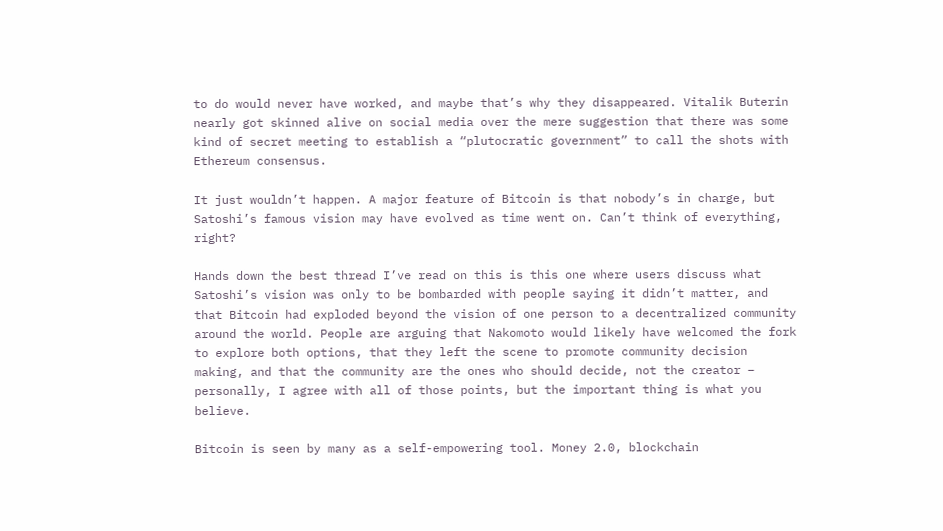to do would never have worked, and maybe that’s why they disappeared. Vitalik Buterin nearly got skinned alive on social media over the mere suggestion that there was some kind of secret meeting to establish a “plutocratic government” to call the shots with Ethereum consensus.

It just wouldn’t happen. A major feature of Bitcoin is that nobody’s in charge, but Satoshi’s famous vision may have evolved as time went on. Can’t think of everything, right?

Hands down the best thread I’ve read on this is this one where users discuss what Satoshi’s vision was only to be bombarded with people saying it didn’t matter, and that Bitcoin had exploded beyond the vision of one person to a decentralized community around the world. People are arguing that Nakomoto would likely have welcomed the fork to explore both options, that they left the scene to promote community decision making, and that the community are the ones who should decide, not the creator – personally, I agree with all of those points, but the important thing is what you believe.

Bitcoin is seen by many as a self-empowering tool. Money 2.0, blockchain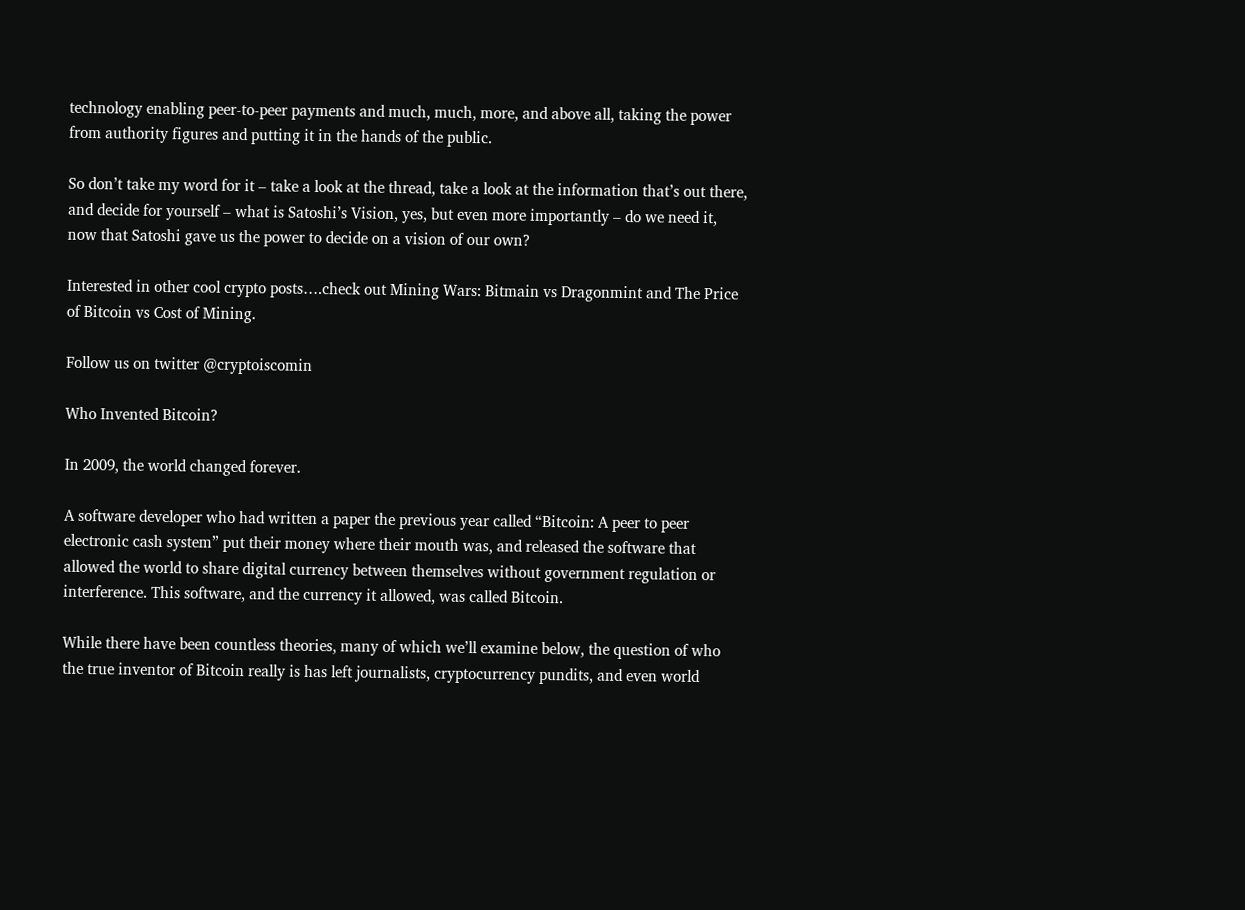technology enabling peer-to-peer payments and much, much, more, and above all, taking the power from authority figures and putting it in the hands of the public.

So don’t take my word for it – take a look at the thread, take a look at the information that’s out there, and decide for yourself – what is Satoshi’s Vision, yes, but even more importantly – do we need it, now that Satoshi gave us the power to decide on a vision of our own?

Interested in other cool crypto posts….check out Mining Wars: Bitmain vs Dragonmint and The Price of Bitcoin vs Cost of Mining.

Follow us on twitter @cryptoiscomin

Who Invented Bitcoin?

In 2009, the world changed forever.

A software developer who had written a paper the previous year called “Bitcoin: A peer to peer electronic cash system” put their money where their mouth was, and released the software that allowed the world to share digital currency between themselves without government regulation or interference. This software, and the currency it allowed, was called Bitcoin.

While there have been countless theories, many of which we’ll examine below, the question of who the true inventor of Bitcoin really is has left journalists, cryptocurrency pundits, and even world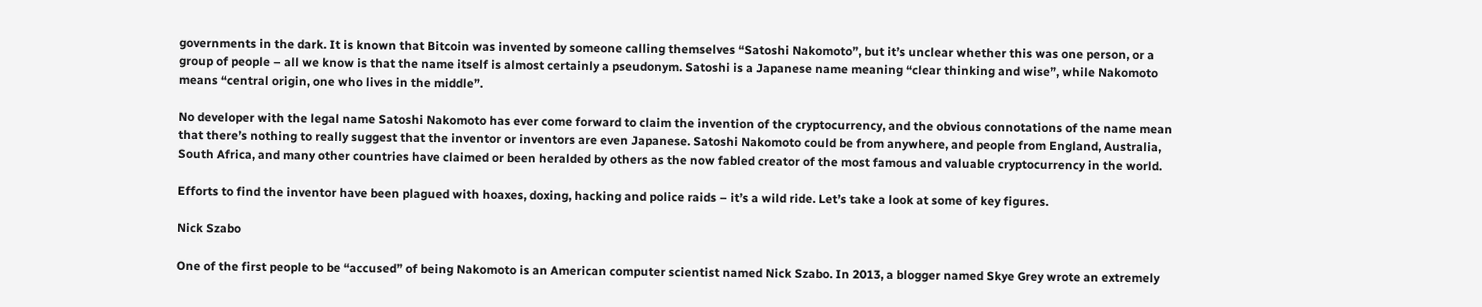governments in the dark. It is known that Bitcoin was invented by someone calling themselves “Satoshi Nakomoto”, but it’s unclear whether this was one person, or a group of people – all we know is that the name itself is almost certainly a pseudonym. Satoshi is a Japanese name meaning “clear thinking and wise”, while Nakomoto means “central origin, one who lives in the middle”.

No developer with the legal name Satoshi Nakomoto has ever come forward to claim the invention of the cryptocurrency, and the obvious connotations of the name mean that there’s nothing to really suggest that the inventor or inventors are even Japanese. Satoshi Nakomoto could be from anywhere, and people from England, Australia, South Africa, and many other countries have claimed or been heralded by others as the now fabled creator of the most famous and valuable cryptocurrency in the world.

Efforts to find the inventor have been plagued with hoaxes, doxing, hacking and police raids – it’s a wild ride. Let’s take a look at some of key figures.

Nick Szabo

One of the first people to be “accused” of being Nakomoto is an American computer scientist named Nick Szabo. In 2013, a blogger named Skye Grey wrote an extremely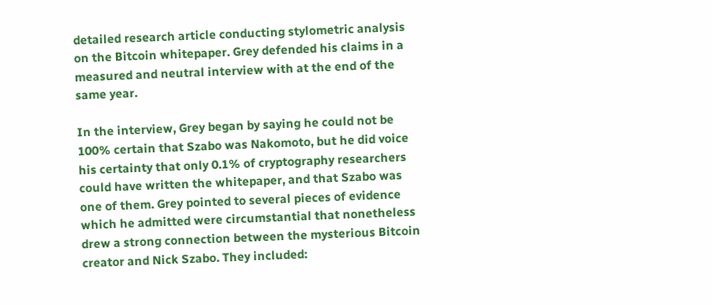detailed research article conducting stylometric analysis on the Bitcoin whitepaper. Grey defended his claims in a measured and neutral interview with at the end of the same year.

In the interview, Grey began by saying he could not be 100% certain that Szabo was Nakomoto, but he did voice his certainty that only 0.1% of cryptography researchers could have written the whitepaper, and that Szabo was one of them. Grey pointed to several pieces of evidence which he admitted were circumstantial that nonetheless drew a strong connection between the mysterious Bitcoin creator and Nick Szabo. They included: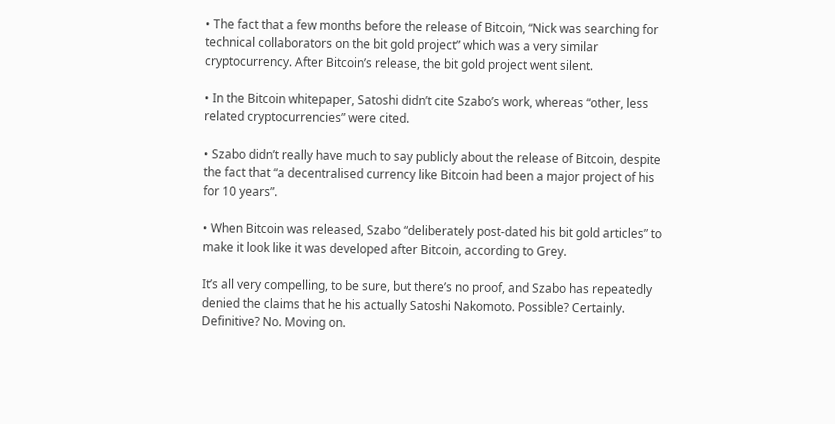• The fact that a few months before the release of Bitcoin, “Nick was searching for technical collaborators on the bit gold project” which was a very similar cryptocurrency. After Bitcoin’s release, the bit gold project went silent.

• In the Bitcoin whitepaper, Satoshi didn’t cite Szabo’s work, whereas “other, less related cryptocurrencies” were cited.

• Szabo didn’t really have much to say publicly about the release of Bitcoin, despite the fact that “a decentralised currency like Bitcoin had been a major project of his for 10 years”.

• When Bitcoin was released, Szabo “deliberately post-dated his bit gold articles” to make it look like it was developed after Bitcoin, according to Grey.

It’s all very compelling, to be sure, but there’s no proof, and Szabo has repeatedly denied the claims that he his actually Satoshi Nakomoto. Possible? Certainly. Definitive? No. Moving on.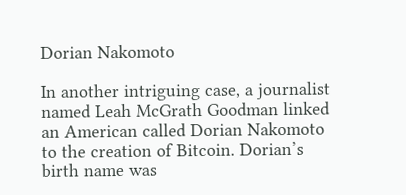Dorian Nakomoto

In another intriguing case, a journalist named Leah McGrath Goodman linked an American called Dorian Nakomoto to the creation of Bitcoin. Dorian’s birth name was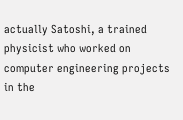actually Satoshi, a trained physicist who worked on computer engineering projects in the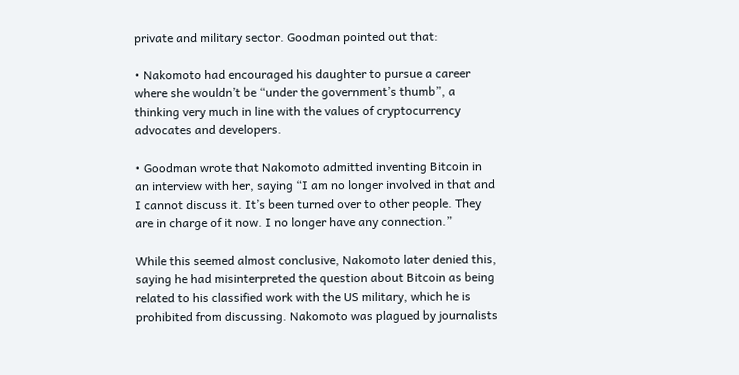private and military sector. Goodman pointed out that:

• Nakomoto had encouraged his daughter to pursue a career where she wouldn’t be “under the government’s thumb”, a thinking very much in line with the values of cryptocurrency advocates and developers.

• Goodman wrote that Nakomoto admitted inventing Bitcoin in an interview with her, saying “I am no longer involved in that and I cannot discuss it. It’s been turned over to other people. They are in charge of it now. I no longer have any connection.”

While this seemed almost conclusive, Nakomoto later denied this, saying he had misinterpreted the question about Bitcoin as being related to his classified work with the US military, which he is prohibited from discussing. Nakomoto was plagued by journalists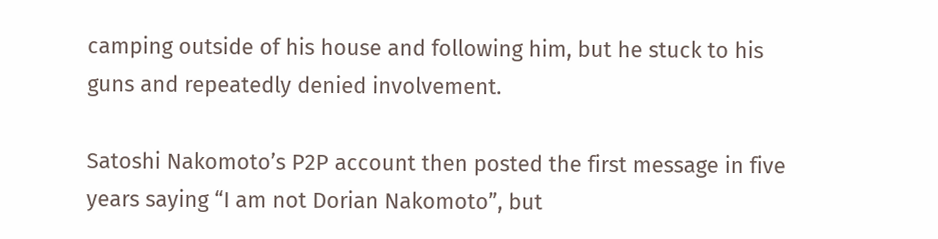camping outside of his house and following him, but he stuck to his guns and repeatedly denied involvement.

Satoshi Nakomoto’s P2P account then posted the first message in five years saying “I am not Dorian Nakomoto”, but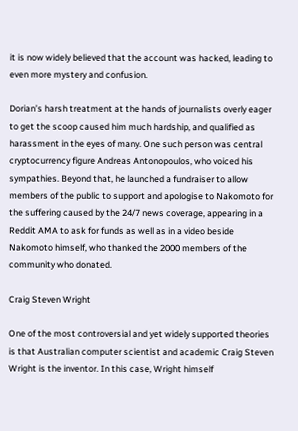it is now widely believed that the account was hacked, leading to even more mystery and confusion.

Dorian’s harsh treatment at the hands of journalists overly eager to get the scoop caused him much hardship, and qualified as harassment in the eyes of many. One such person was central cryptocurrency figure Andreas Antonopoulos, who voiced his sympathies. Beyond that, he launched a fundraiser to allow members of the public to support and apologise to Nakomoto for the suffering caused by the 24/7 news coverage, appearing in a Reddit AMA to ask for funds as well as in a video beside Nakomoto himself, who thanked the 2000 members of the community who donated.

Craig Steven Wright

One of the most controversial and yet widely supported theories is that Australian computer scientist and academic Craig Steven Wright is the inventor. In this case, Wright himself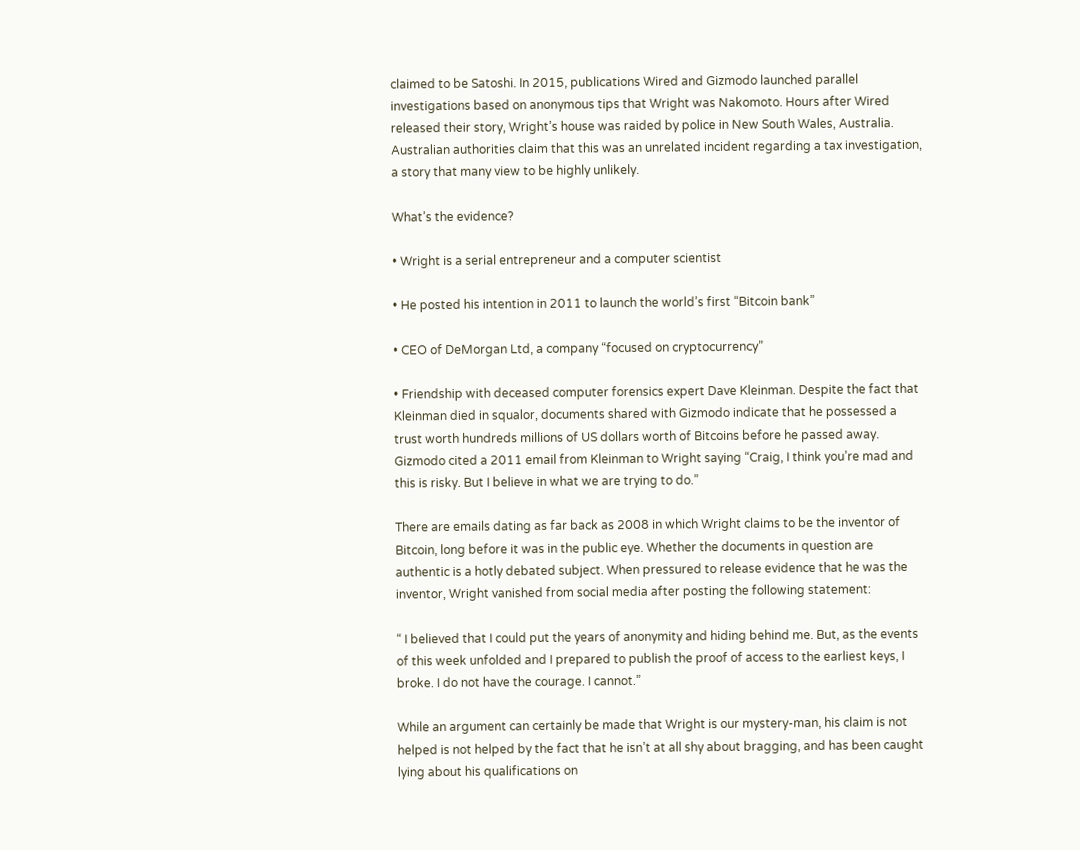claimed to be Satoshi. In 2015, publications Wired and Gizmodo launched parallel investigations based on anonymous tips that Wright was Nakomoto. Hours after Wired released their story, Wright’s house was raided by police in New South Wales, Australia. Australian authorities claim that this was an unrelated incident regarding a tax investigation, a story that many view to be highly unlikely.

What’s the evidence?

• Wright is a serial entrepreneur and a computer scientist

• He posted his intention in 2011 to launch the world’s first “Bitcoin bank”

• CEO of DeMorgan Ltd, a company “focused on cryptocurrency”

• Friendship with deceased computer forensics expert Dave Kleinman. Despite the fact that Kleinman died in squalor, documents shared with Gizmodo indicate that he possessed a trust worth hundreds millions of US dollars worth of Bitcoins before he passed away. Gizmodo cited a 2011 email from Kleinman to Wright saying “Craig, I think you’re mad and this is risky. But I believe in what we are trying to do.”

There are emails dating as far back as 2008 in which Wright claims to be the inventor of Bitcoin, long before it was in the public eye. Whether the documents in question are authentic is a hotly debated subject. When pressured to release evidence that he was the inventor, Wright vanished from social media after posting the following statement:

“ I believed that I could put the years of anonymity and hiding behind me. But, as the events of this week unfolded and I prepared to publish the proof of access to the earliest keys, I broke. I do not have the courage. I cannot.”

While an argument can certainly be made that Wright is our mystery-man, his claim is not helped is not helped by the fact that he isn’t at all shy about bragging, and has been caught lying about his qualifications on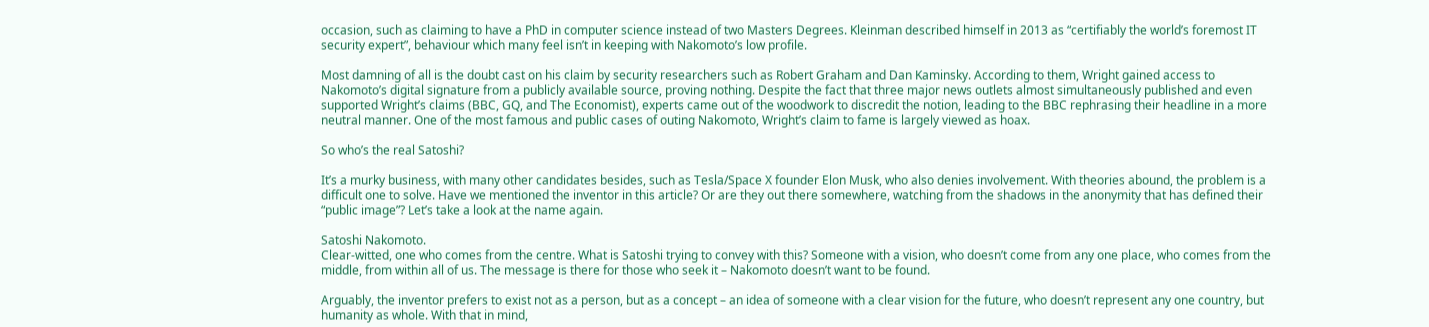occasion, such as claiming to have a PhD in computer science instead of two Masters Degrees. Kleinman described himself in 2013 as “certifiably the world’s foremost IT security expert”, behaviour which many feel isn’t in keeping with Nakomoto’s low profile.

Most damning of all is the doubt cast on his claim by security researchers such as Robert Graham and Dan Kaminsky. According to them, Wright gained access to Nakomoto’s digital signature from a publicly available source, proving nothing. Despite the fact that three major news outlets almost simultaneously published and even supported Wright’s claims (BBC, GQ, and The Economist), experts came out of the woodwork to discredit the notion, leading to the BBC rephrasing their headline in a more neutral manner. One of the most famous and public cases of outing Nakomoto, Wright’s claim to fame is largely viewed as hoax.

So who’s the real Satoshi?

It’s a murky business, with many other candidates besides, such as Tesla/Space X founder Elon Musk, who also denies involvement. With theories abound, the problem is a difficult one to solve. Have we mentioned the inventor in this article? Or are they out there somewhere, watching from the shadows in the anonymity that has defined their “public image”? Let’s take a look at the name again.

Satoshi Nakomoto.
Clear-witted, one who comes from the centre. What is Satoshi trying to convey with this? Someone with a vision, who doesn’t come from any one place, who comes from the middle, from within all of us. The message is there for those who seek it – Nakomoto doesn’t want to be found.

Arguably, the inventor prefers to exist not as a person, but as a concept – an idea of someone with a clear vision for the future, who doesn’t represent any one country, but humanity as whole. With that in mind,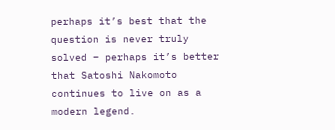perhaps it’s best that the question is never truly solved – perhaps it’s better that Satoshi Nakomoto continues to live on as a modern legend.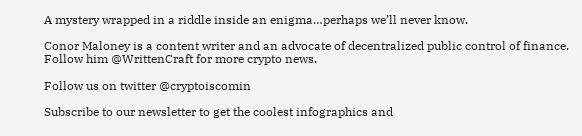A mystery wrapped in a riddle inside an enigma…perhaps we’ll never know.

Conor Maloney is a content writer and an advocate of decentralized public control of finance. Follow him @WrittenCraft for more crypto news.

Follow us on twitter @cryptoiscomin

Subscribe to our newsletter to get the coolest infographics and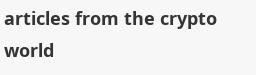articles from the crypto world